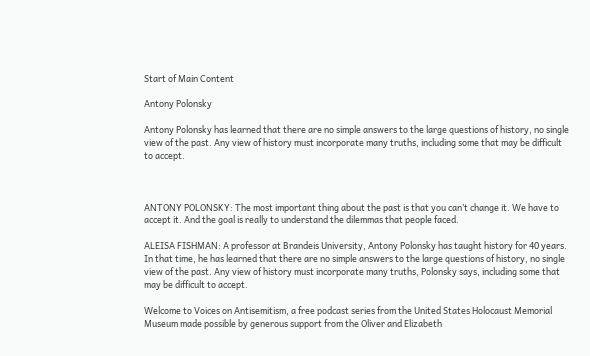Start of Main Content

Antony Polonsky

Antony Polonsky has learned that there are no simple answers to the large questions of history, no single view of the past. Any view of history must incorporate many truths, including some that may be difficult to accept.



ANTONY POLONSKY: The most important thing about the past is that you can’t change it. We have to accept it. And the goal is really to understand the dilemmas that people faced.

ALEISA FISHMAN: A professor at Brandeis University, Antony Polonsky has taught history for 40 years. In that time, he has learned that there are no simple answers to the large questions of history, no single view of the past. Any view of history must incorporate many truths, Polonsky says, including some that may be difficult to accept.

Welcome to Voices on Antisemitism, a free podcast series from the United States Holocaust Memorial Museum made possible by generous support from the Oliver and Elizabeth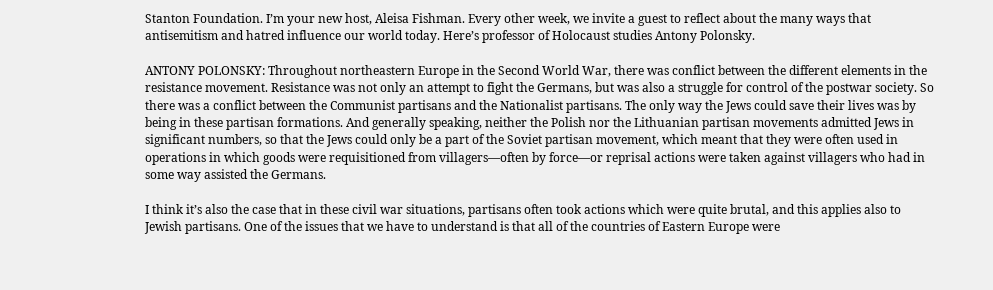Stanton Foundation. I’m your new host, Aleisa Fishman. Every other week, we invite a guest to reflect about the many ways that antisemitism and hatred influence our world today. Here’s professor of Holocaust studies Antony Polonsky.

ANTONY POLONSKY: Throughout northeastern Europe in the Second World War, there was conflict between the different elements in the resistance movement. Resistance was not only an attempt to fight the Germans, but was also a struggle for control of the postwar society. So there was a conflict between the Communist partisans and the Nationalist partisans. The only way the Jews could save their lives was by being in these partisan formations. And generally speaking, neither the Polish nor the Lithuanian partisan movements admitted Jews in significant numbers, so that the Jews could only be a part of the Soviet partisan movement, which meant that they were often used in operations in which goods were requisitioned from villagers—often by force—or reprisal actions were taken against villagers who had in some way assisted the Germans.

I think it’s also the case that in these civil war situations, partisans often took actions which were quite brutal, and this applies also to Jewish partisans. One of the issues that we have to understand is that all of the countries of Eastern Europe were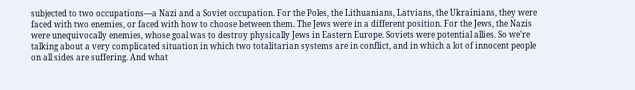subjected to two occupations—a Nazi and a Soviet occupation. For the Poles, the Lithuanians, Latvians, the Ukrainians, they were faced with two enemies, or faced with how to choose between them. The Jews were in a different position. For the Jews, the Nazis were unequivocally enemies, whose goal was to destroy physically Jews in Eastern Europe. Soviets were potential allies. So we’re talking about a very complicated situation in which two totalitarian systems are in conflict, and in which a lot of innocent people on all sides are suffering. And what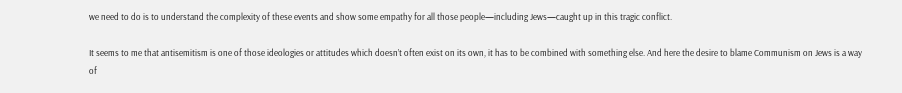we need to do is to understand the complexity of these events and show some empathy for all those people—including Jews—caught up in this tragic conflict.

It seems to me that antisemitism is one of those ideologies or attitudes which doesn’t often exist on its own, it has to be combined with something else. And here the desire to blame Communism on Jews is a way of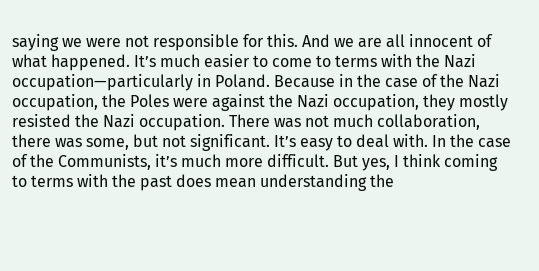saying we were not responsible for this. And we are all innocent of what happened. It’s much easier to come to terms with the Nazi occupation—particularly in Poland. Because in the case of the Nazi occupation, the Poles were against the Nazi occupation, they mostly resisted the Nazi occupation. There was not much collaboration, there was some, but not significant. It’s easy to deal with. In the case of the Communists, it’s much more difficult. But yes, I think coming to terms with the past does mean understanding the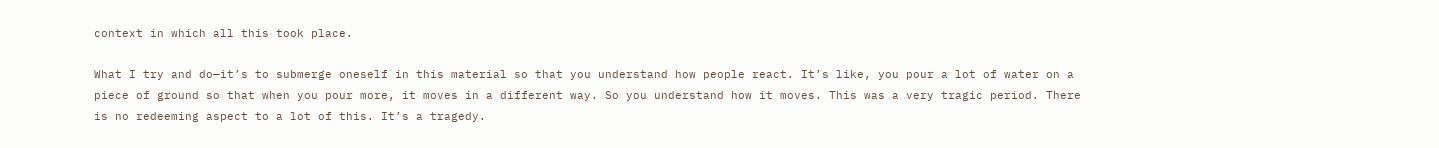context in which all this took place.

What I try and do—it’s to submerge oneself in this material so that you understand how people react. It’s like, you pour a lot of water on a piece of ground so that when you pour more, it moves in a different way. So you understand how it moves. This was a very tragic period. There is no redeeming aspect to a lot of this. It’s a tragedy.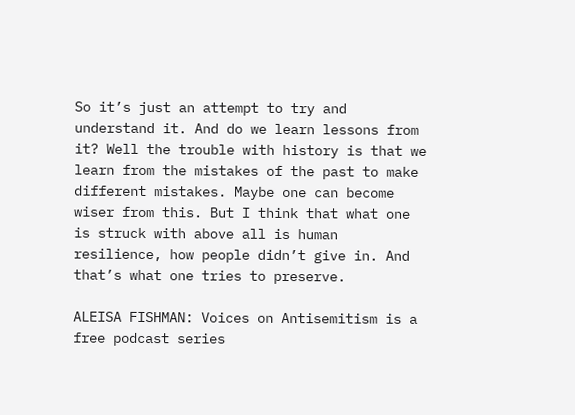So it’s just an attempt to try and understand it. And do we learn lessons from it? Well the trouble with history is that we learn from the mistakes of the past to make different mistakes. Maybe one can become wiser from this. But I think that what one is struck with above all is human resilience, how people didn’t give in. And that’s what one tries to preserve.

ALEISA FISHMAN: Voices on Antisemitism is a free podcast series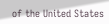of the United States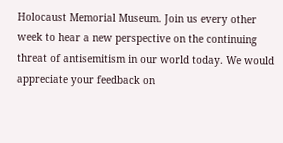Holocaust Memorial Museum. Join us every other week to hear a new perspective on the continuing threat of antisemitism in our world today. We would appreciate your feedback on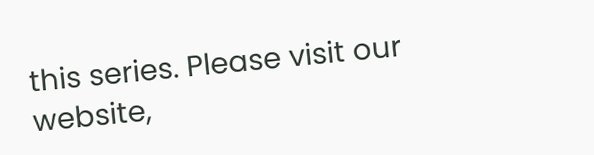this series. Please visit our website,